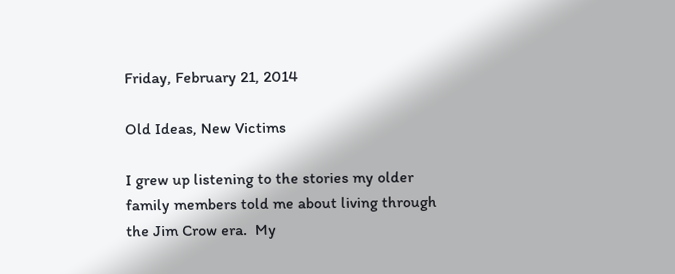Friday, February 21, 2014

Old Ideas, New Victims

I grew up listening to the stories my older family members told me about living through the Jim Crow era.  My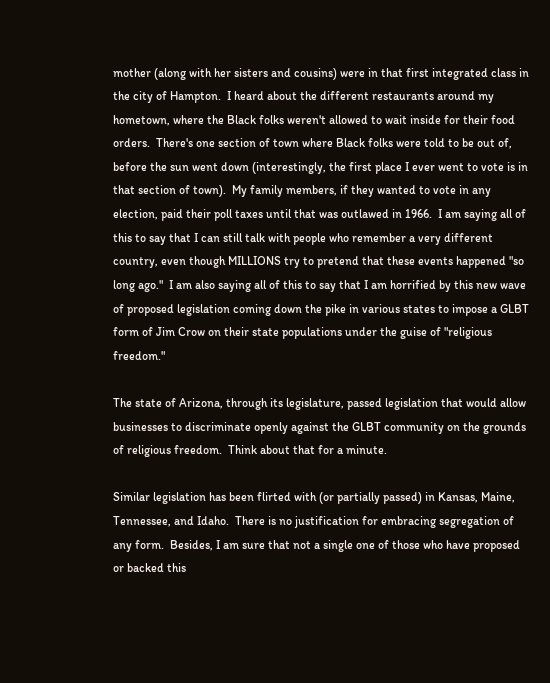mother (along with her sisters and cousins) were in that first integrated class in the city of Hampton.  I heard about the different restaurants around my hometown, where the Black folks weren't allowed to wait inside for their food orders.  There's one section of town where Black folks were told to be out of, before the sun went down (interestingly, the first place I ever went to vote is in that section of town).  My family members, if they wanted to vote in any election, paid their poll taxes until that was outlawed in 1966.  I am saying all of this to say that I can still talk with people who remember a very different country, even though MILLIONS try to pretend that these events happened "so long ago."  I am also saying all of this to say that I am horrified by this new wave of proposed legislation coming down the pike in various states to impose a GLBT form of Jim Crow on their state populations under the guise of "religious freedom."

The state of Arizona, through its legislature, passed legislation that would allow businesses to discriminate openly against the GLBT community on the grounds of religious freedom.  Think about that for a minute.

Similar legislation has been flirted with (or partially passed) in Kansas, Maine, Tennessee, and Idaho.  There is no justification for embracing segregation of any form.  Besides, I am sure that not a single one of those who have proposed or backed this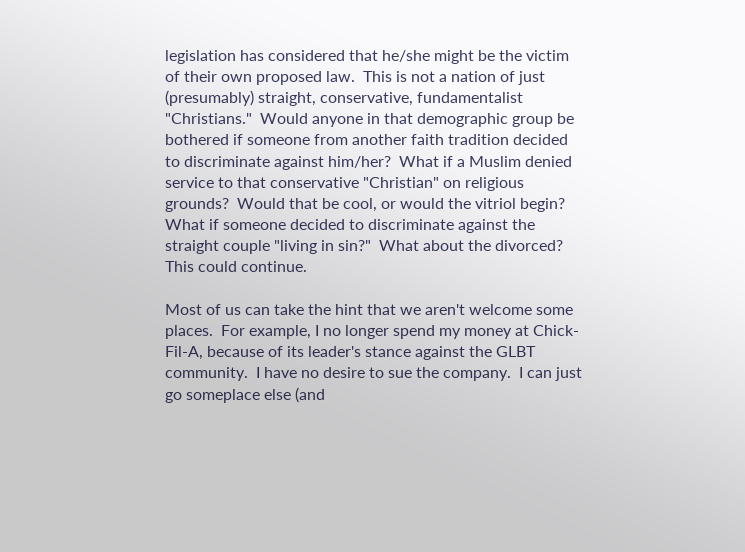legislation has considered that he/she might be the victim of their own proposed law.  This is not a nation of just (presumably) straight, conservative, fundamentalist "Christians."  Would anyone in that demographic group be bothered if someone from another faith tradition decided to discriminate against him/her?  What if a Muslim denied service to that conservative "Christian" on religious grounds?  Would that be cool, or would the vitriol begin?  What if someone decided to discriminate against the straight couple "living in sin?"  What about the divorced?  This could continue.

Most of us can take the hint that we aren't welcome some places.  For example, I no longer spend my money at Chick-Fil-A, because of its leader's stance against the GLBT community.  I have no desire to sue the company.  I can just go someplace else (and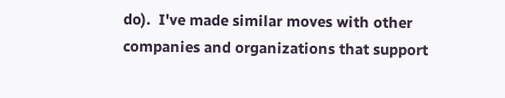do).  I've made similar moves with other companies and organizations that support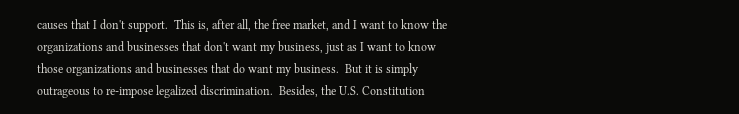causes that I don't support.  This is, after all, the free market, and I want to know the organizations and businesses that don't want my business, just as I want to know those organizations and businesses that do want my business.  But it is simply outrageous to re-impose legalized discrimination.  Besides, the U.S. Constitution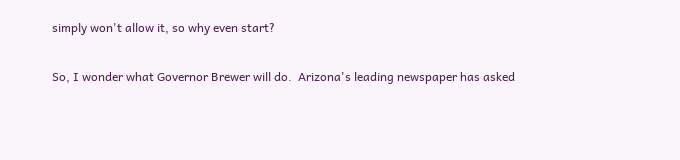simply won't allow it, so why even start?

So, I wonder what Governor Brewer will do.  Arizona's leading newspaper has asked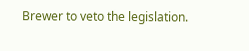Brewer to veto the legislation.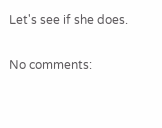Let's see if she does.

No comments: